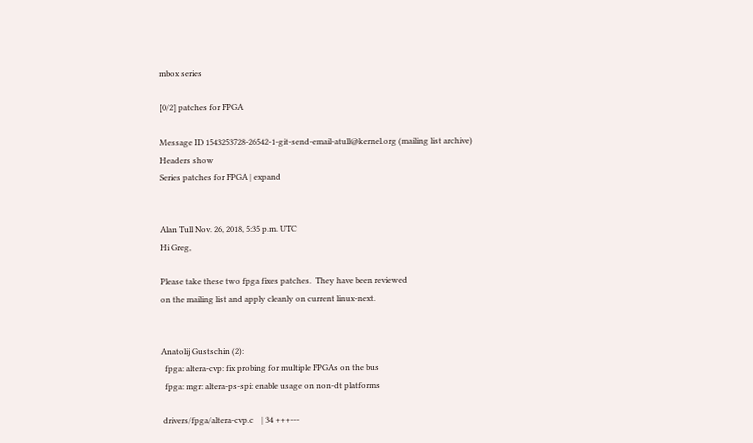mbox series

[0/2] patches for FPGA

Message ID 1543253728-26542-1-git-send-email-atull@kernel.org (mailing list archive)
Headers show
Series patches for FPGA | expand


Alan Tull Nov. 26, 2018, 5:35 p.m. UTC
Hi Greg,

Please take these two fpga fixes patches.  They have been reviewed
on the mailing list and apply cleanly on current linux-next.


Anatolij Gustschin (2):
  fpga: altera-cvp: fix probing for multiple FPGAs on the bus
  fpga: mgr: altera-ps-spi: enable usage on non-dt platforms

 drivers/fpga/altera-cvp.c    | 34 +++---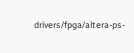drivers/fpga/altera-ps-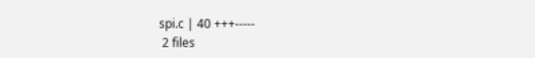spi.c | 40 +++-----
 2 files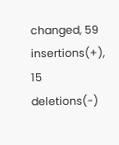changed, 59 insertions(+), 15 deletions(-)